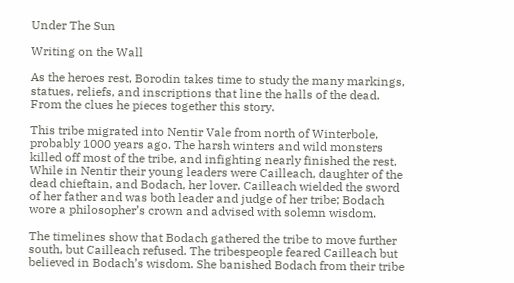Under The Sun

Writing on the Wall

As the heroes rest, Borodin takes time to study the many markings, statues, reliefs, and inscriptions that line the halls of the dead. From the clues he pieces together this story.

This tribe migrated into Nentir Vale from north of Winterbole, probably 1000 years ago. The harsh winters and wild monsters killed off most of the tribe, and infighting nearly finished the rest. While in Nentir their young leaders were Cailleach, daughter of the dead chieftain, and Bodach, her lover. Cailleach wielded the sword of her father and was both leader and judge of her tribe; Bodach wore a philosopher’s crown and advised with solemn wisdom.

The timelines show that Bodach gathered the tribe to move further south, but Cailleach refused. The tribespeople feared Cailleach but believed in Bodach’s wisdom. She banished Bodach from their tribe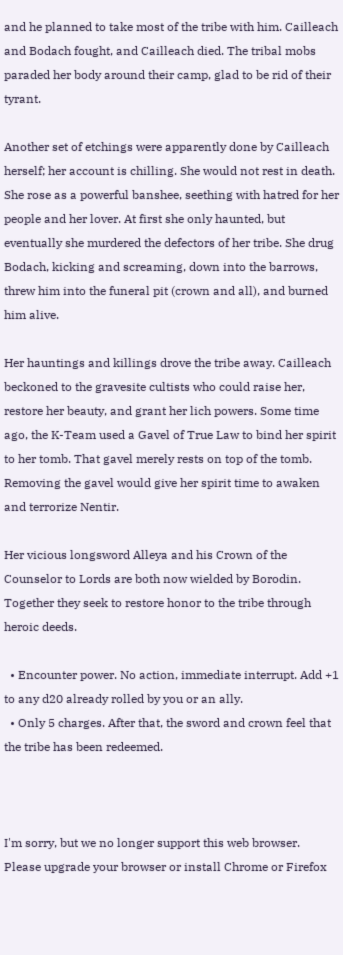and he planned to take most of the tribe with him. Cailleach and Bodach fought, and Cailleach died. The tribal mobs paraded her body around their camp, glad to be rid of their tyrant.

Another set of etchings were apparently done by Cailleach herself; her account is chilling. She would not rest in death. She rose as a powerful banshee, seething with hatred for her people and her lover. At first she only haunted, but eventually she murdered the defectors of her tribe. She drug Bodach, kicking and screaming, down into the barrows, threw him into the funeral pit (crown and all), and burned him alive.

Her hauntings and killings drove the tribe away. Cailleach beckoned to the gravesite cultists who could raise her, restore her beauty, and grant her lich powers. Some time ago, the K-Team used a Gavel of True Law to bind her spirit to her tomb. That gavel merely rests on top of the tomb. Removing the gavel would give her spirit time to awaken and terrorize Nentir.

Her vicious longsword Alleya and his Crown of the Counselor to Lords are both now wielded by Borodin. Together they seek to restore honor to the tribe through heroic deeds.

  • Encounter power. No action, immediate interrupt. Add +1 to any d20 already rolled by you or an ally.
  • Only 5 charges. After that, the sword and crown feel that the tribe has been redeemed.



I'm sorry, but we no longer support this web browser. Please upgrade your browser or install Chrome or Firefox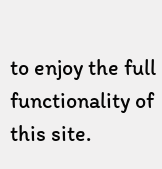to enjoy the full functionality of this site.